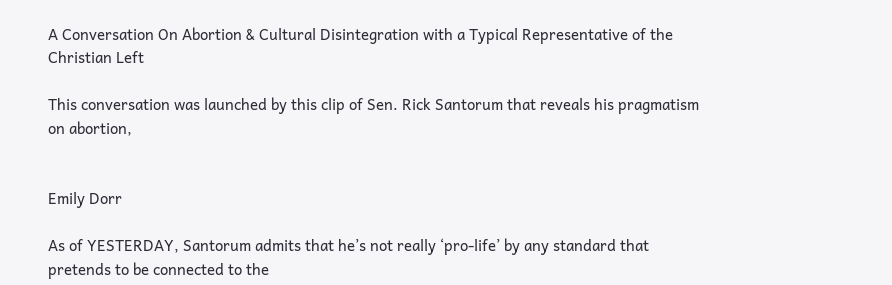A Conversation On Abortion & Cultural Disintegration with a Typical Representative of the Christian Left

This conversation was launched by this clip of Sen. Rick Santorum that reveals his pragmatism on abortion,


Emily Dorr

As of YESTERDAY, Santorum admits that he’s not really ‘pro-life’ by any standard that pretends to be connected to the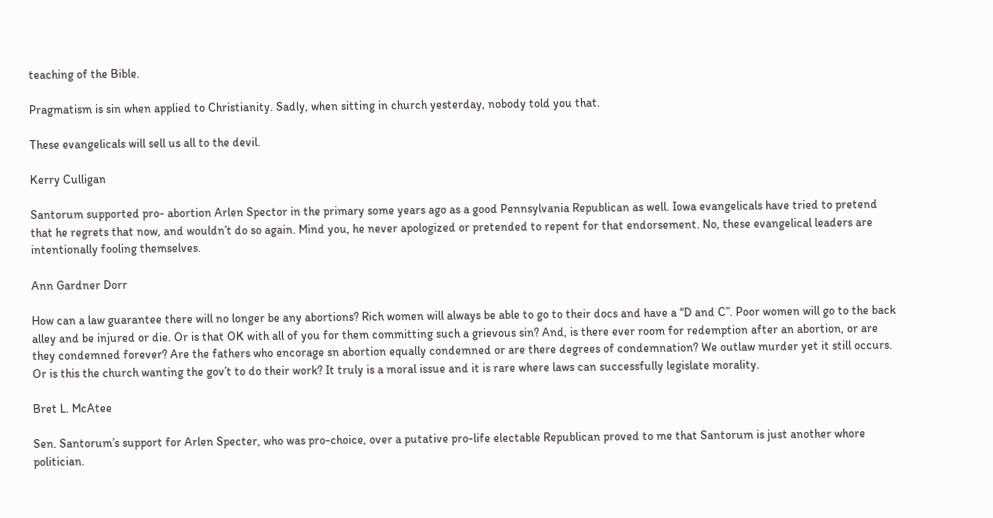teaching of the Bible.

Pragmatism is sin when applied to Christianity. Sadly, when sitting in church yesterday, nobody told you that.

These evangelicals will sell us all to the devil.

Kerry Culligan

Santorum supported pro- abortion Arlen Spector in the primary some years ago as a good Pennsylvania Republican as well. Iowa evangelicals have tried to pretend that he regrets that now, and wouldn’t do so again. Mind you, he never apologized or pretended to repent for that endorsement. No, these evangelical leaders are intentionally fooling themselves.

Ann Gardner Dorr

How can a law guarantee there will no longer be any abortions? Rich women will always be able to go to their docs and have a “D and C”. Poor women will go to the back alley and be injured or die. Or is that OK with all of you for them committing such a grievous sin? And, is there ever room for redemption after an abortion, or are they condemned forever? Are the fathers who encorage sn abortion equally condemned or are there degrees of condemnation? We outlaw murder yet it still occurs. Or is this the church wanting the gov’t to do their work? It truly is a moral issue and it is rare where laws can successfully legislate morality.

Bret L. McAtee

Sen. Santorum’s support for Arlen Specter, who was pro-choice, over a putative pro-life electable Republican proved to me that Santorum is just another whore politician.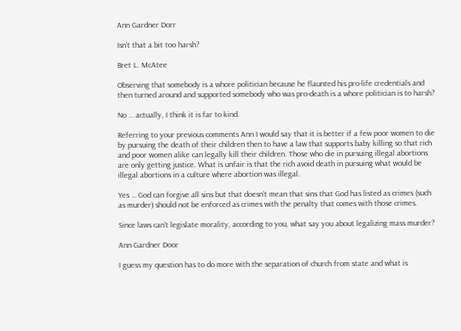Ann Gardner Dorr

Isn’t that a bit too harsh?

Bret L. McAtee

Observing that somebody is a whore politician because he flaunted his pro-life credentials and then turned around and supported somebody who was pro-death is a whore politician is to harsh?

No … actually, I think it is far to kind.

Referring to your previous comments Ann I would say that it is better if a few poor women to die by pursuing the death of their children then to have a law that supports baby killing so that rich and poor women alike can legally kill their children. Those who die in pursuing illegal abortions are only getting justice. What is unfair is that the rich avoid death in pursuing what would be illegal abortions in a culture where abortion was illegal.

Yes … God can forgive all sins but that doesn’t mean that sins that God has listed as crimes (such as murder) should not be enforced as crimes with the penalty that comes with those crimes.

Since laws can’t legislate morality, according to you, what say you about legalizing mass murder?

Ann Gardner Door

I guess my question has to do more with the separation of church from state and what is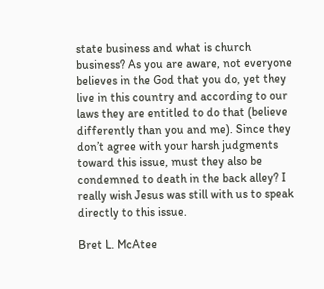state business and what is church business? As you are aware, not everyone believes in the God that you do, yet they live in this country and according to our laws they are entitled to do that (believe differently than you and me). Since they don’t agree with your harsh judgments toward this issue, must they also be condemned to death in the back alley? I really wish Jesus was still with us to speak directly to this issue.

Bret L. McAtee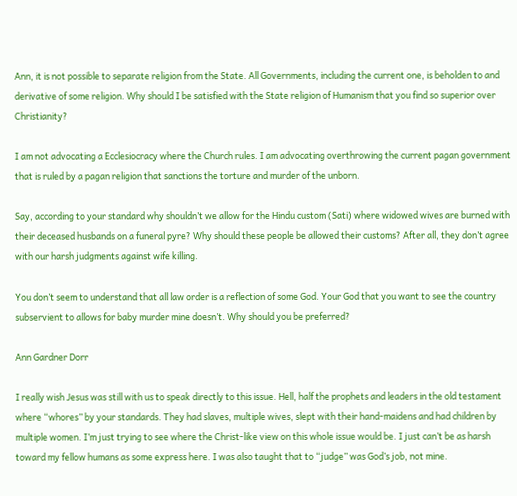Ann, it is not possible to separate religion from the State. All Governments, including the current one, is beholden to and derivative of some religion. Why should I be satisfied with the State religion of Humanism that you find so superior over Christianity?

I am not advocating a Ecclesiocracy where the Church rules. I am advocating overthrowing the current pagan government that is ruled by a pagan religion that sanctions the torture and murder of the unborn.

Say, according to your standard why shouldn’t we allow for the Hindu custom (Sati) where widowed wives are burned with their deceased husbands on a funeral pyre? Why should these people be allowed their customs? After all, they don’t agree with our harsh judgments against wife killing.

You don’t seem to understand that all law order is a reflection of some God. Your God that you want to see the country subservient to allows for baby murder mine doesn’t. Why should you be preferred?

Ann Gardner Dorr

I really wish Jesus was still with us to speak directly to this issue. Hell, half the prophets and leaders in the old testament where “whores” by your standards. They had slaves, multiple wives, slept with their hand-maidens and had children by multiple women. I’m just trying to see where the Christ-like view on this whole issue would be. I just can’t be as harsh toward my fellow humans as some express here. I was also taught that to “judge” was God’s job, not mine.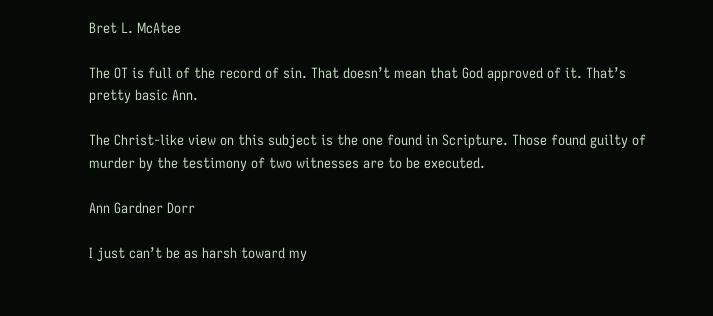Bret L. McAtee

The OT is full of the record of sin. That doesn’t mean that God approved of it. That’s pretty basic Ann.

The Christ-like view on this subject is the one found in Scripture. Those found guilty of murder by the testimony of two witnesses are to be executed.

Ann Gardner Dorr

I just can’t be as harsh toward my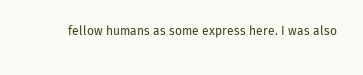fellow humans as some express here. I was also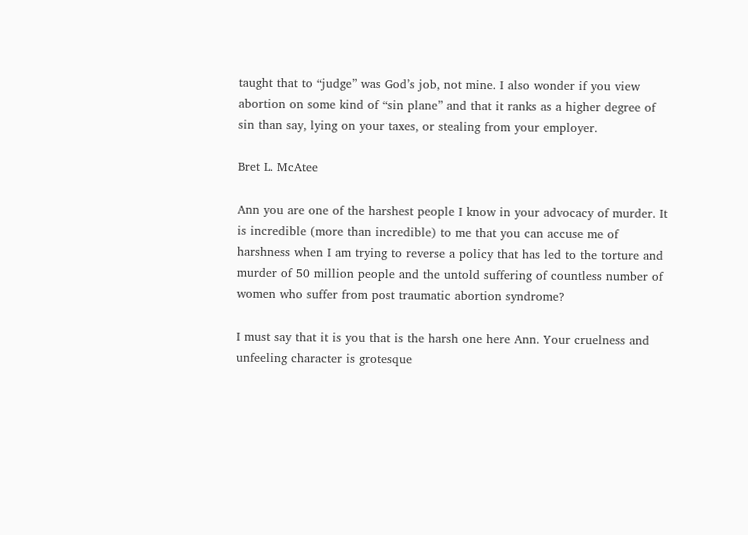taught that to “judge” was God’s job, not mine. I also wonder if you view abortion on some kind of “sin plane” and that it ranks as a higher degree of sin than say, lying on your taxes, or stealing from your employer.

Bret L. McAtee

Ann you are one of the harshest people I know in your advocacy of murder. It is incredible (more than incredible) to me that you can accuse me of harshness when I am trying to reverse a policy that has led to the torture and murder of 50 million people and the untold suffering of countless number of women who suffer from post traumatic abortion syndrome?

I must say that it is you that is the harsh one here Ann. Your cruelness and unfeeling character is grotesque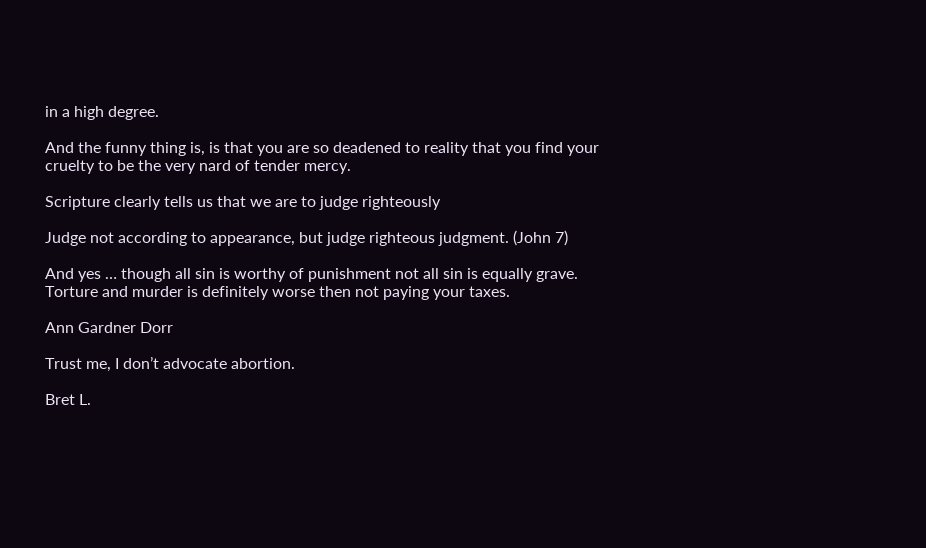in a high degree.

And the funny thing is, is that you are so deadened to reality that you find your cruelty to be the very nard of tender mercy.

Scripture clearly tells us that we are to judge righteously

Judge not according to appearance, but judge righteous judgment. (John 7)

And yes … though all sin is worthy of punishment not all sin is equally grave. Torture and murder is definitely worse then not paying your taxes.

Ann Gardner Dorr

Trust me, I don’t advocate abortion.

Bret L.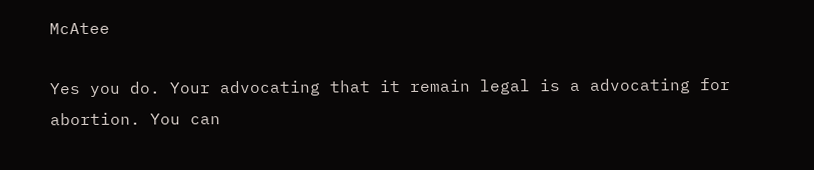McAtee

Yes you do. Your advocating that it remain legal is a advocating for abortion. You can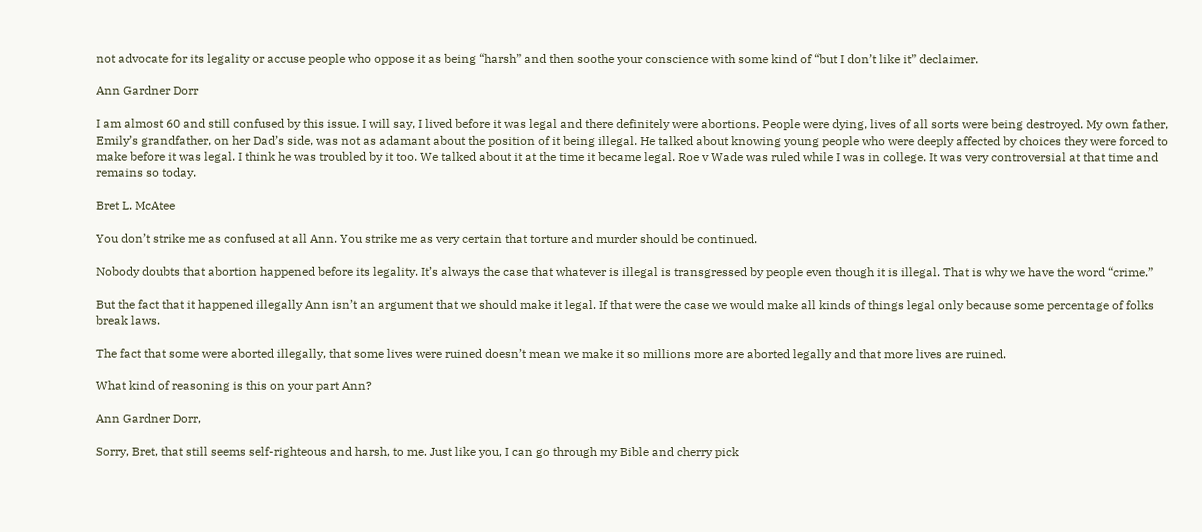not advocate for its legality or accuse people who oppose it as being “harsh” and then soothe your conscience with some kind of “but I don’t like it” declaimer.

Ann Gardner Dorr

I am almost 60 and still confused by this issue. I will say, I lived before it was legal and there definitely were abortions. People were dying, lives of all sorts were being destroyed. My own father, Emily’s grandfather, on her Dad’s side, was not as adamant about the position of it being illegal. He talked about knowing young people who were deeply affected by choices they were forced to make before it was legal. I think he was troubled by it too. We talked about it at the time it became legal. Roe v Wade was ruled while I was in college. It was very controversial at that time and remains so today.

Bret L. McAtee

You don’t strike me as confused at all Ann. You strike me as very certain that torture and murder should be continued.

Nobody doubts that abortion happened before its legality. It’s always the case that whatever is illegal is transgressed by people even though it is illegal. That is why we have the word “crime.”

But the fact that it happened illegally Ann isn’t an argument that we should make it legal. If that were the case we would make all kinds of things legal only because some percentage of folks break laws.

The fact that some were aborted illegally, that some lives were ruined doesn’t mean we make it so millions more are aborted legally and that more lives are ruined.

What kind of reasoning is this on your part Ann?

Ann Gardner Dorr,

Sorry, Bret, that still seems self-righteous and harsh, to me. Just like you, I can go through my Bible and cherry pick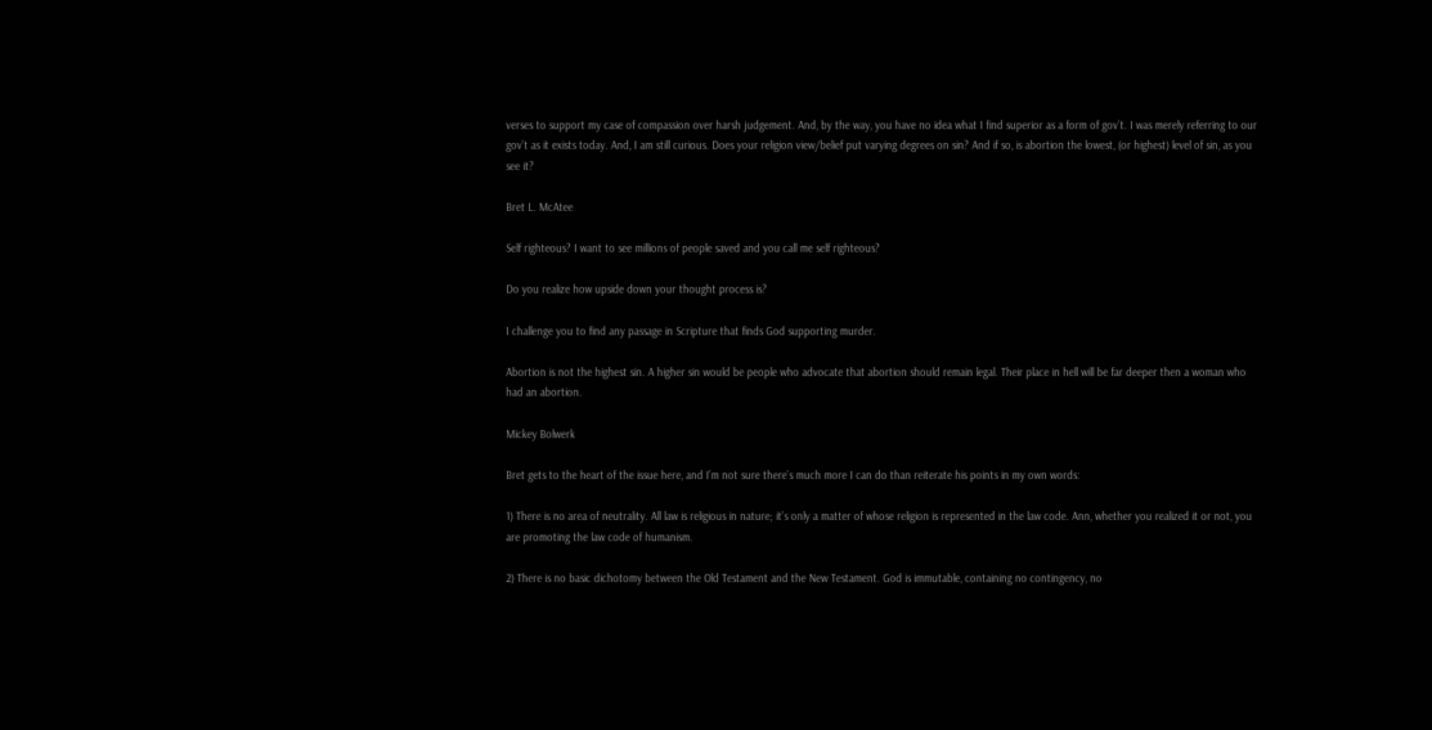verses to support my case of compassion over harsh judgement. And, by the way, you have no idea what I find superior as a form of gov’t. I was merely referring to our gov’t as it exists today. And, I am still curious. Does your religion view/belief put varying degrees on sin? And if so, is abortion the lowest, (or highest) level of sin, as you see it?

Bret L. McAtee

Self righteous? I want to see millions of people saved and you call me self righteous?

Do you realize how upside down your thought process is?

I challenge you to find any passage in Scripture that finds God supporting murder.

Abortion is not the highest sin. A higher sin would be people who advocate that abortion should remain legal. Their place in hell will be far deeper then a woman who had an abortion.

Mickey Bolwerk

Bret gets to the heart of the issue here, and I’m not sure there’s much more I can do than reiterate his points in my own words:

1) There is no area of neutrality. All law is religious in nature; it’s only a matter of whose religion is represented in the law code. Ann, whether you realized it or not, you are promoting the law code of humanism.

2) There is no basic dichotomy between the Old Testament and the New Testament. God is immutable, containing no contingency, no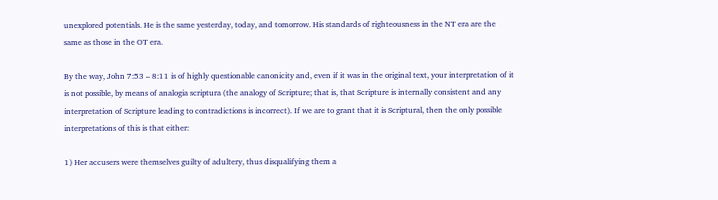unexplored potentials. He is the same yesterday, today, and tomorrow. His standards of righteousness in the NT era are the same as those in the OT era.

By the way, John 7:53 – 8:11 is of highly questionable canonicity and, even if it was in the original text, your interpretation of it is not possible, by means of analogia scriptura (the analogy of Scripture; that is, that Scripture is internally consistent and any interpretation of Scripture leading to contradictions is incorrect). If we are to grant that it is Scriptural, then the only possible interpretations of this is that either:

1) Her accusers were themselves guilty of adultery, thus disqualifying them a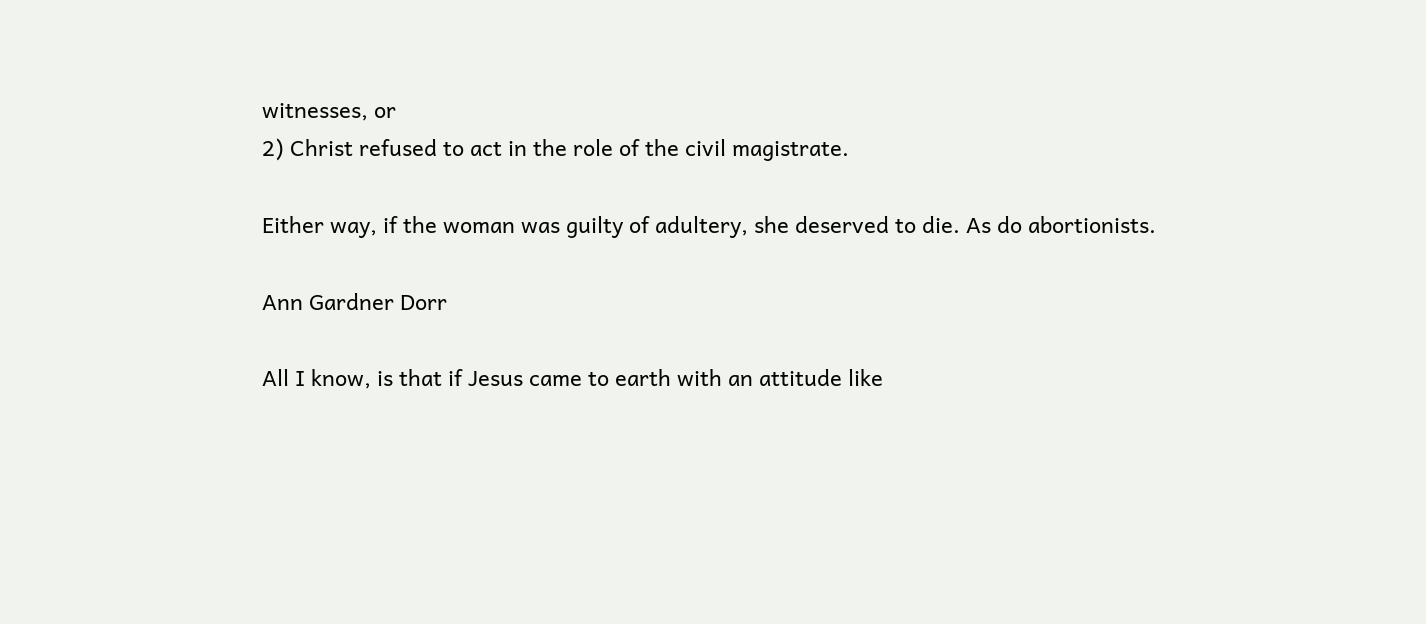witnesses, or
2) Christ refused to act in the role of the civil magistrate.

Either way, if the woman was guilty of adultery, she deserved to die. As do abortionists.

Ann Gardner Dorr

All I know, is that if Jesus came to earth with an attitude like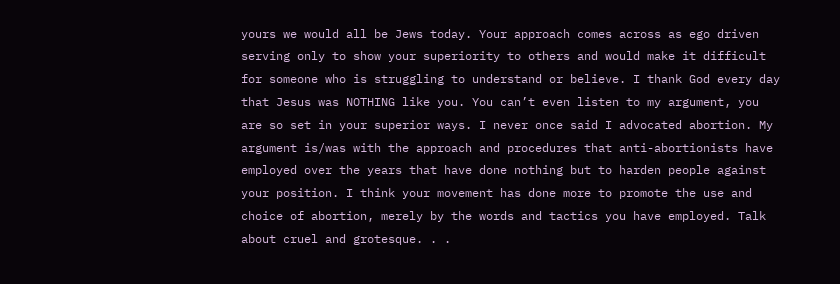yours we would all be Jews today. Your approach comes across as ego driven serving only to show your superiority to others and would make it difficult for someone who is struggling to understand or believe. I thank God every day that Jesus was NOTHING like you. You can’t even listen to my argument, you are so set in your superior ways. I never once said I advocated abortion. My argument is/was with the approach and procedures that anti-abortionists have employed over the years that have done nothing but to harden people against your position. I think your movement has done more to promote the use and choice of abortion, merely by the words and tactics you have employed. Talk about cruel and grotesque. . .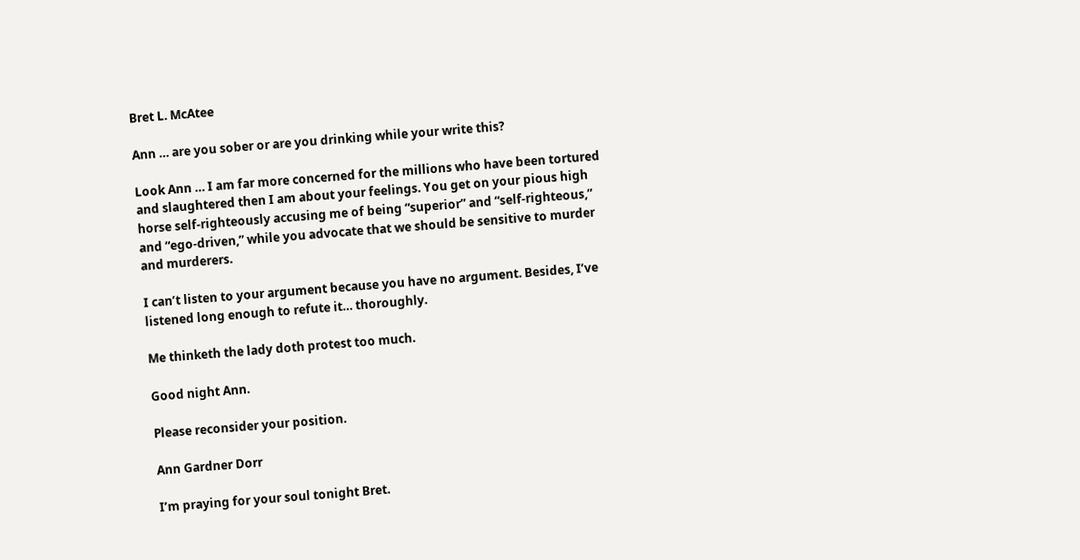Bret L. McAtee

Ann … are you sober or are you drinking while your write this?

Look Ann … I am far more concerned for the millions who have been tortured and slaughtered then I am about your feelings. You get on your pious high horse self-righteously accusing me of being “superior” and “self-righteous,” and “ego-driven,” while you advocate that we should be sensitive to murder and murderers.

I can’t listen to your argument because you have no argument. Besides, I’ve listened long enough to refute it… thoroughly.

Me thinketh the lady doth protest too much.

Good night Ann.

Please reconsider your position.

Ann Gardner Dorr

I’m praying for your soul tonight Bret.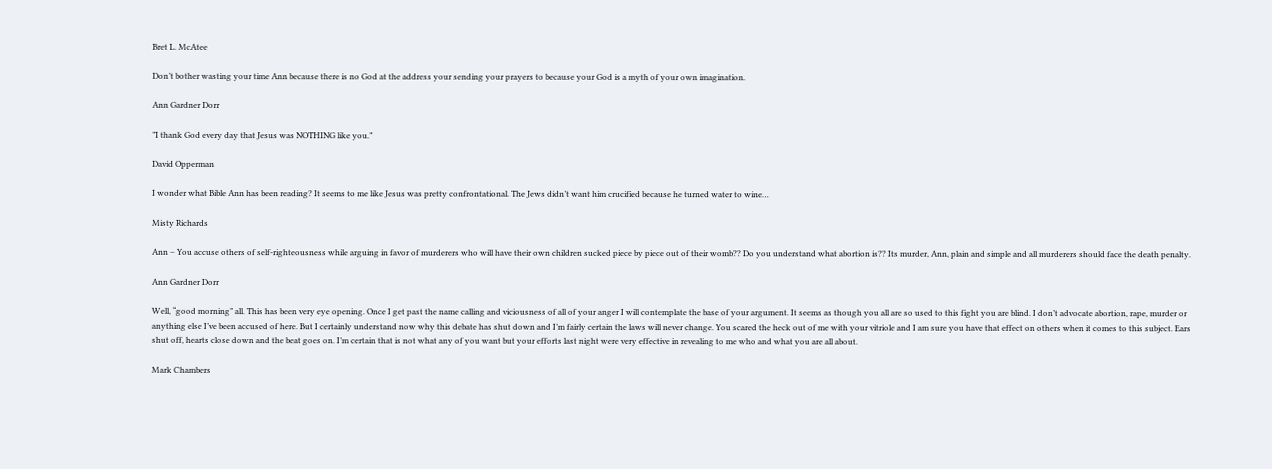Bret L. McAtee

Don’t bother wasting your time Ann because there is no God at the address your sending your prayers to because your God is a myth of your own imagination.

Ann Gardner Dorr

”I thank God every day that Jesus was NOTHING like you.”

David Opperman

I wonder what Bible Ann has been reading? It seems to me like Jesus was pretty confrontational. The Jews didn’t want him crucified because he turned water to wine…

Misty Richards

Ann – You accuse others of self-righteousness while arguing in favor of murderers who will have their own children sucked piece by piece out of their womb?? Do you understand what abortion is?? Its murder, Ann, plain and simple and all murderers should face the death penalty.

Ann Gardner Dorr

Well, “good morning” all. This has been very eye opening. Once I get past the name calling and viciousness of all of your anger I will contemplate the base of your argument. It seems as though you all are so used to this fight you are blind. I don’t advocate abortion, rape, murder or anything else I’ve been accused of here. But I certainly understand now why this debate has shut down and I’m fairly certain the laws will never change. You scared the heck out of me with your vitriole and I am sure you have that effect on others when it comes to this subject. Ears shut off, hearts close down and the beat goes on. I’m certain that is not what any of you want but your efforts last night were very effective in revealing to me who and what you are all about.

Mark Chambers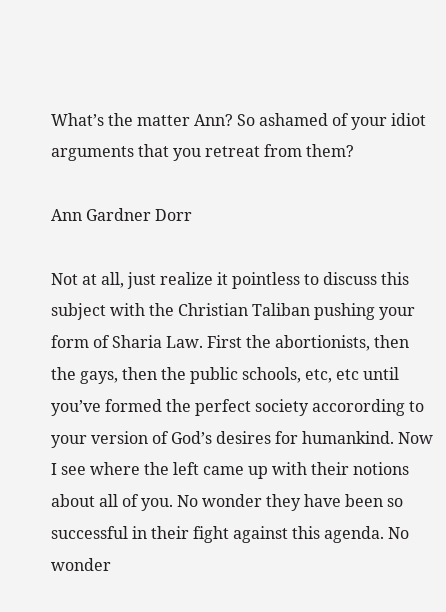What’s the matter Ann? So ashamed of your idiot arguments that you retreat from them?

Ann Gardner Dorr

Not at all, just realize it pointless to discuss this subject with the Christian Taliban pushing your form of Sharia Law. First the abortionists, then the gays, then the public schools, etc, etc until you’ve formed the perfect society accorording to your version of God’s desires for humankind. Now I see where the left came up with their notions about all of you. No wonder they have been so successful in their fight against this agenda. No wonder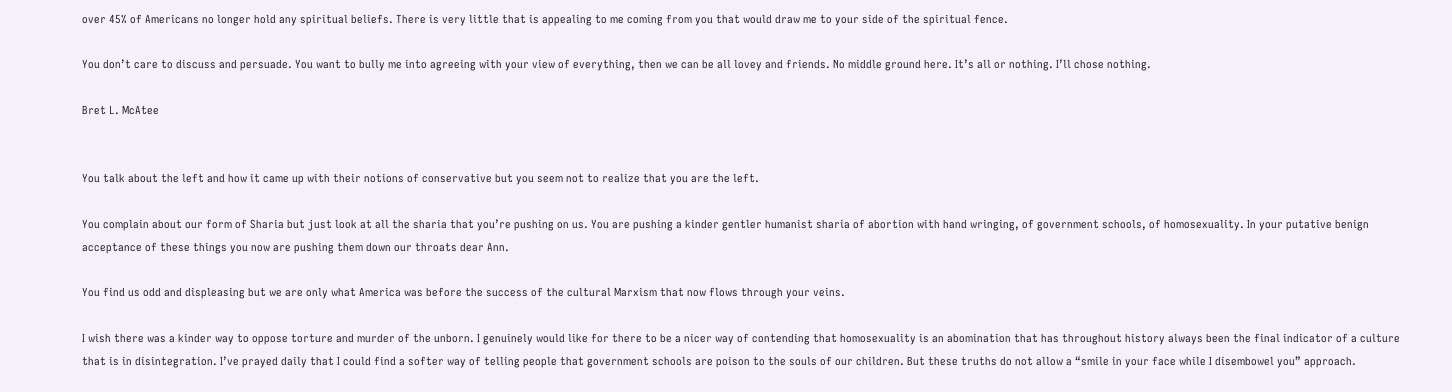over 45% of Americans no longer hold any spiritual beliefs. There is very little that is appealing to me coming from you that would draw me to your side of the spiritual fence.

You don’t care to discuss and persuade. You want to bully me into agreeing with your view of everything, then we can be all lovey and friends. No middle ground here. It’s all or nothing. I’ll chose nothing.

Bret L. McAtee


You talk about the left and how it came up with their notions of conservative but you seem not to realize that you are the left.

You complain about our form of Sharia but just look at all the sharia that you’re pushing on us. You are pushing a kinder gentler humanist sharia of abortion with hand wringing, of government schools, of homosexuality. In your putative benign acceptance of these things you now are pushing them down our throats dear Ann.

You find us odd and displeasing but we are only what America was before the success of the cultural Marxism that now flows through your veins.

I wish there was a kinder way to oppose torture and murder of the unborn. I genuinely would like for there to be a nicer way of contending that homosexuality is an abomination that has throughout history always been the final indicator of a culture that is in disintegration. I’ve prayed daily that I could find a softer way of telling people that government schools are poison to the souls of our children. But these truths do not allow a “smile in your face while I disembowel you” approach.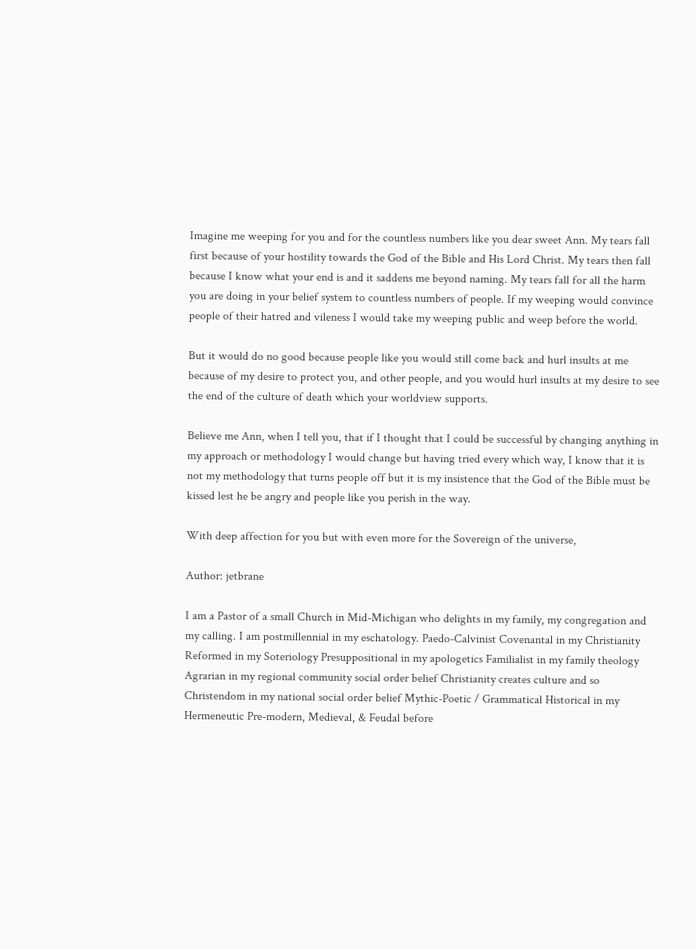Imagine me weeping for you and for the countless numbers like you dear sweet Ann. My tears fall first because of your hostility towards the God of the Bible and His Lord Christ. My tears then fall because I know what your end is and it saddens me beyond naming. My tears fall for all the harm you are doing in your belief system to countless numbers of people. If my weeping would convince people of their hatred and vileness I would take my weeping public and weep before the world.

But it would do no good because people like you would still come back and hurl insults at me because of my desire to protect you, and other people, and you would hurl insults at my desire to see the end of the culture of death which your worldview supports.

Believe me Ann, when I tell you, that if I thought that I could be successful by changing anything in my approach or methodology I would change but having tried every which way, I know that it is not my methodology that turns people off but it is my insistence that the God of the Bible must be kissed lest he be angry and people like you perish in the way.

With deep affection for you but with even more for the Sovereign of the universe,

Author: jetbrane

I am a Pastor of a small Church in Mid-Michigan who delights in my family, my congregation and my calling. I am postmillennial in my eschatology. Paedo-Calvinist Covenantal in my Christianity Reformed in my Soteriology Presuppositional in my apologetics Familialist in my family theology Agrarian in my regional community social order belief Christianity creates culture and so Christendom in my national social order belief Mythic-Poetic / Grammatical Historical in my Hermeneutic Pre-modern, Medieval, & Feudal before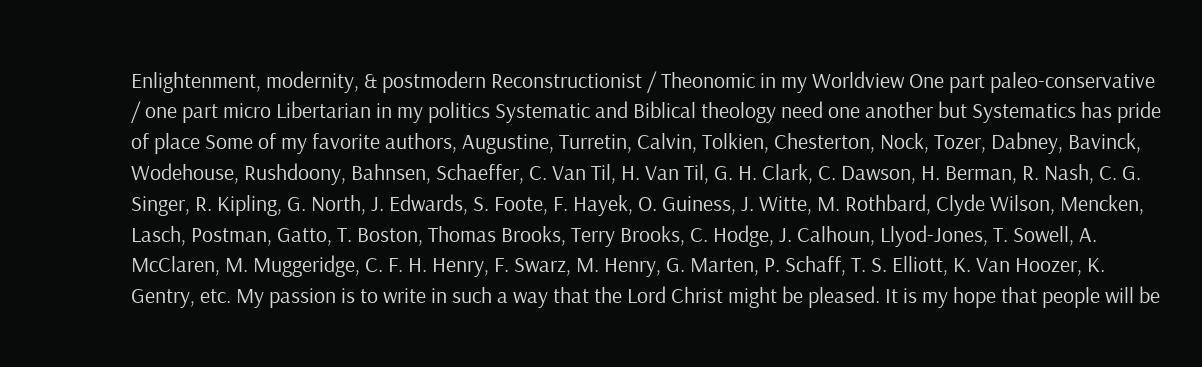Enlightenment, modernity, & postmodern Reconstructionist / Theonomic in my Worldview One part paleo-conservative / one part micro Libertarian in my politics Systematic and Biblical theology need one another but Systematics has pride of place Some of my favorite authors, Augustine, Turretin, Calvin, Tolkien, Chesterton, Nock, Tozer, Dabney, Bavinck, Wodehouse, Rushdoony, Bahnsen, Schaeffer, C. Van Til, H. Van Til, G. H. Clark, C. Dawson, H. Berman, R. Nash, C. G. Singer, R. Kipling, G. North, J. Edwards, S. Foote, F. Hayek, O. Guiness, J. Witte, M. Rothbard, Clyde Wilson, Mencken, Lasch, Postman, Gatto, T. Boston, Thomas Brooks, Terry Brooks, C. Hodge, J. Calhoun, Llyod-Jones, T. Sowell, A. McClaren, M. Muggeridge, C. F. H. Henry, F. Swarz, M. Henry, G. Marten, P. Schaff, T. S. Elliott, K. Van Hoozer, K. Gentry, etc. My passion is to write in such a way that the Lord Christ might be pleased. It is my hope that people will be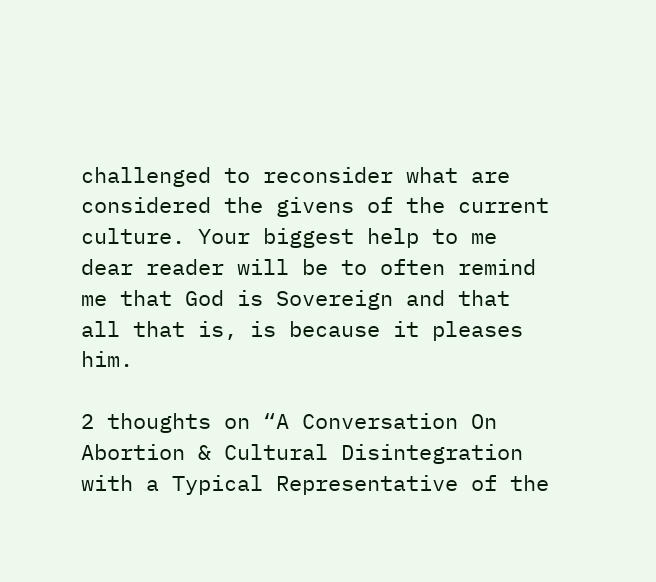challenged to reconsider what are considered the givens of the current culture. Your biggest help to me dear reader will be to often remind me that God is Sovereign and that all that is, is because it pleases him.

2 thoughts on “A Conversation On Abortion & Cultural Disintegration with a Typical Representative of the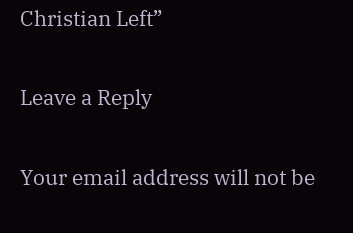Christian Left”

Leave a Reply

Your email address will not be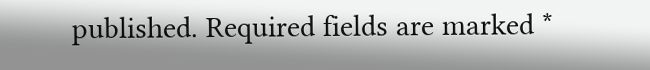published. Required fields are marked *